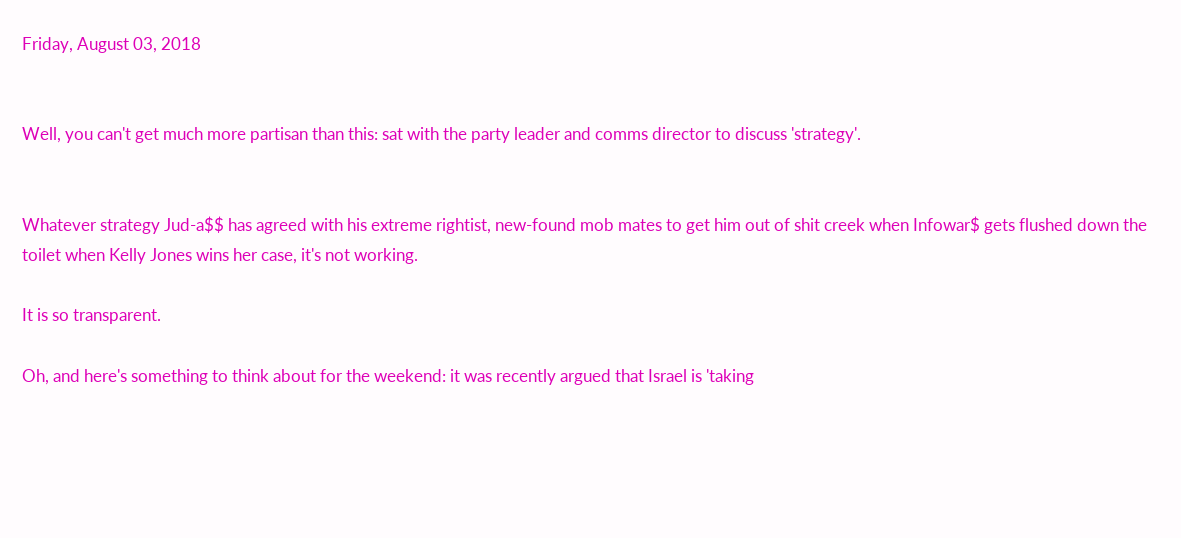Friday, August 03, 2018


Well, you can't get much more partisan than this: sat with the party leader and comms director to discuss 'strategy'.


Whatever strategy Jud-a$$ has agreed with his extreme rightist, new-found mob mates to get him out of shit creek when Infowar$ gets flushed down the toilet when Kelly Jones wins her case, it's not working.

It is so transparent.

Oh, and here's something to think about for the weekend: it was recently argued that Israel is 'taking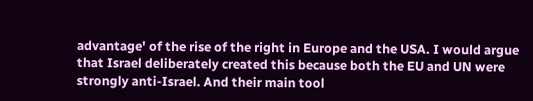advantage' of the rise of the right in Europe and the USA. I would argue that Israel deliberately created this because both the EU and UN were strongly anti-Israel. And their main tool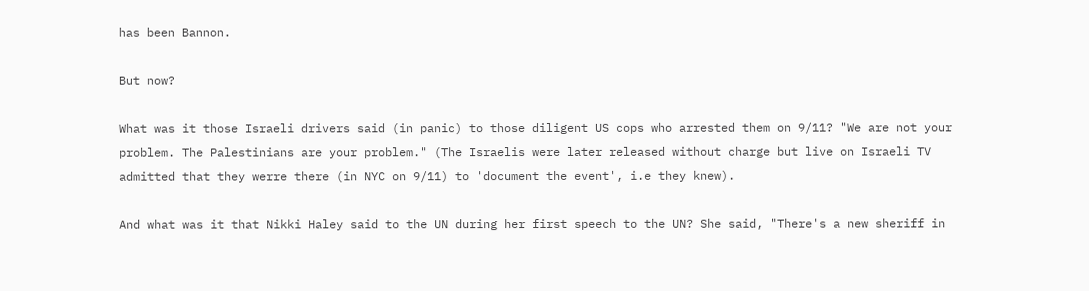has been Bannon.

But now?

What was it those Israeli drivers said (in panic) to those diligent US cops who arrested them on 9/11? "We are not your problem. The Palestinians are your problem." (The Israelis were later released without charge but live on Israeli TV admitted that they werre there (in NYC on 9/11) to 'document the event', i.e they knew).

And what was it that Nikki Haley said to the UN during her first speech to the UN? She said, "There's a new sheriff in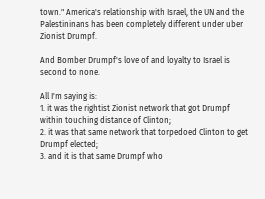town." America's relationship with Israel, the UN and the Palestininans has been completely different under uber Zionist Drumpf.

And Bomber Drumpf's love of and loyalty to Israel is second to none.

All I'm saying is:
1. it was the rightist Zionist network that got Drumpf within touching distance of Clinton;
2. it was that same network that torpedoed Clinton to get Drumpf elected;
3. and it is that same Drumpf who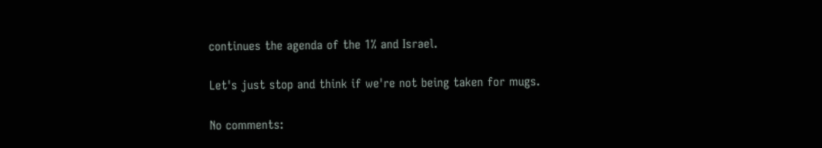continues the agenda of the 1% and Israel.

Let's just stop and think if we're not being taken for mugs.

No comments: